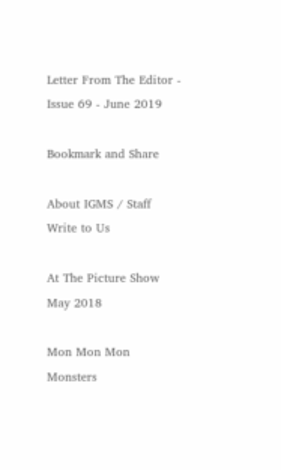Letter From The Editor - Issue 69 - June 2019

Bookmark and Share

About IGMS / Staff
Write to Us

At The Picture Show
May 2018

Mon Mon Mon Monsters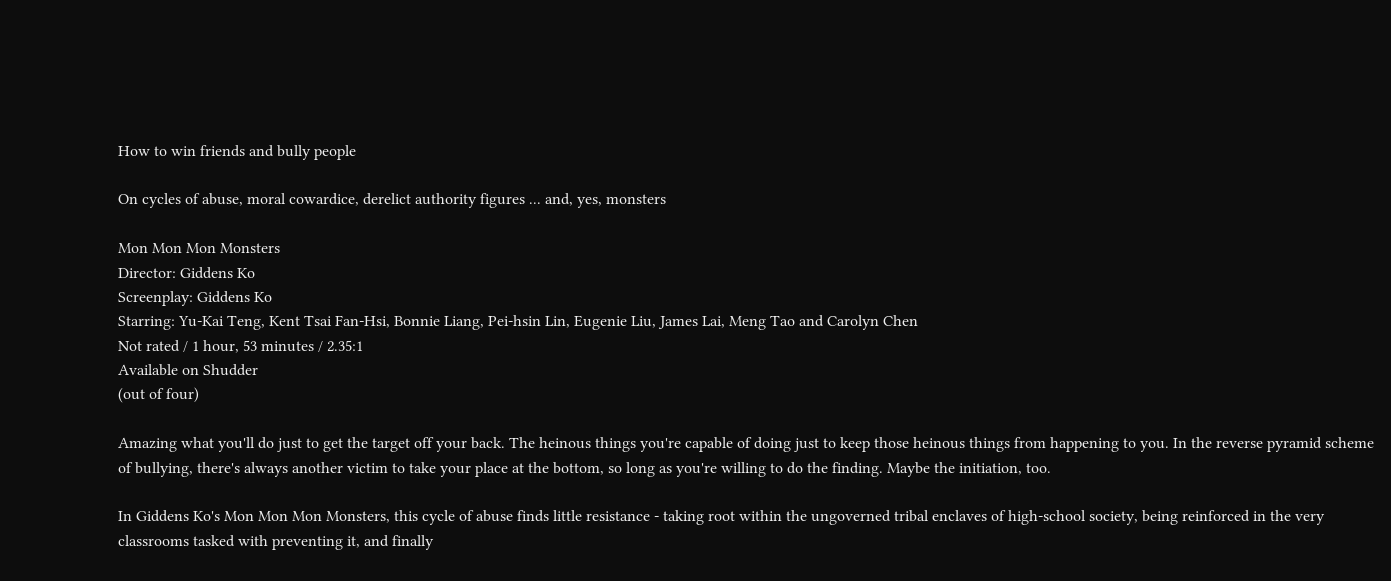How to win friends and bully people

On cycles of abuse, moral cowardice, derelict authority figures ... and, yes, monsters

Mon Mon Mon Monsters
Director: Giddens Ko
Screenplay: Giddens Ko
Starring: Yu-Kai Teng, Kent Tsai Fan-Hsi, Bonnie Liang, Pei-hsin Lin, Eugenie Liu, James Lai, Meng Tao and Carolyn Chen
Not rated / 1 hour, 53 minutes / 2.35:1
Available on Shudder
(out of four)

Amazing what you'll do just to get the target off your back. The heinous things you're capable of doing just to keep those heinous things from happening to you. In the reverse pyramid scheme of bullying, there's always another victim to take your place at the bottom, so long as you're willing to do the finding. Maybe the initiation, too.

In Giddens Ko's Mon Mon Mon Monsters, this cycle of abuse finds little resistance - taking root within the ungoverned tribal enclaves of high-school society, being reinforced in the very classrooms tasked with preventing it, and finally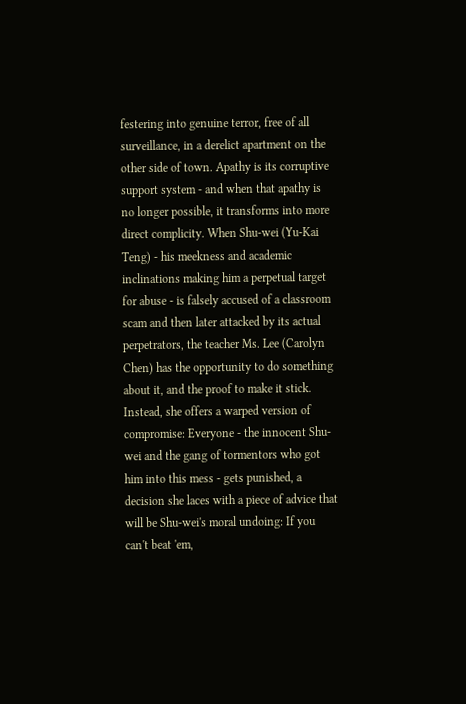festering into genuine terror, free of all surveillance, in a derelict apartment on the other side of town. Apathy is its corruptive support system - and when that apathy is no longer possible, it transforms into more direct complicity. When Shu-wei (Yu-Kai Teng) - his meekness and academic inclinations making him a perpetual target for abuse - is falsely accused of a classroom scam and then later attacked by its actual perpetrators, the teacher Ms. Lee (Carolyn Chen) has the opportunity to do something about it, and the proof to make it stick. Instead, she offers a warped version of compromise: Everyone - the innocent Shu-wei and the gang of tormentors who got him into this mess - gets punished, a decision she laces with a piece of advice that will be Shu-wei's moral undoing: If you can't beat 'em,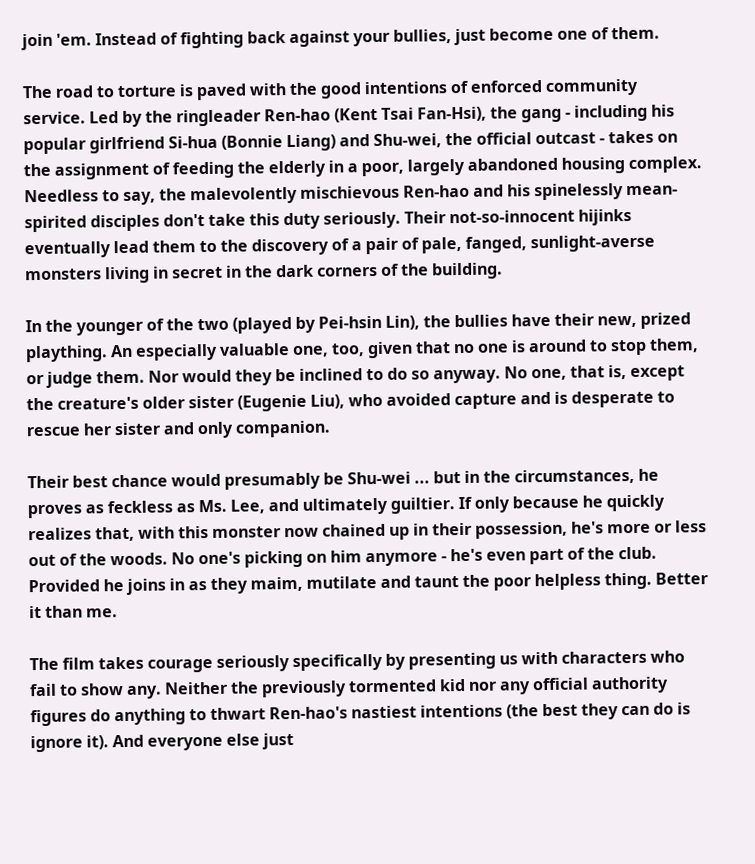join 'em. Instead of fighting back against your bullies, just become one of them.

The road to torture is paved with the good intentions of enforced community service. Led by the ringleader Ren-hao (Kent Tsai Fan-Hsi), the gang - including his popular girlfriend Si-hua (Bonnie Liang) and Shu-wei, the official outcast - takes on the assignment of feeding the elderly in a poor, largely abandoned housing complex. Needless to say, the malevolently mischievous Ren-hao and his spinelessly mean-spirited disciples don't take this duty seriously. Their not-so-innocent hijinks eventually lead them to the discovery of a pair of pale, fanged, sunlight-averse monsters living in secret in the dark corners of the building.

In the younger of the two (played by Pei-hsin Lin), the bullies have their new, prized plaything. An especially valuable one, too, given that no one is around to stop them, or judge them. Nor would they be inclined to do so anyway. No one, that is, except the creature's older sister (Eugenie Liu), who avoided capture and is desperate to rescue her sister and only companion.

Their best chance would presumably be Shu-wei ... but in the circumstances, he proves as feckless as Ms. Lee, and ultimately guiltier. If only because he quickly realizes that, with this monster now chained up in their possession, he's more or less out of the woods. No one's picking on him anymore - he's even part of the club. Provided he joins in as they maim, mutilate and taunt the poor helpless thing. Better it than me.

The film takes courage seriously specifically by presenting us with characters who fail to show any. Neither the previously tormented kid nor any official authority figures do anything to thwart Ren-hao's nastiest intentions (the best they can do is ignore it). And everyone else just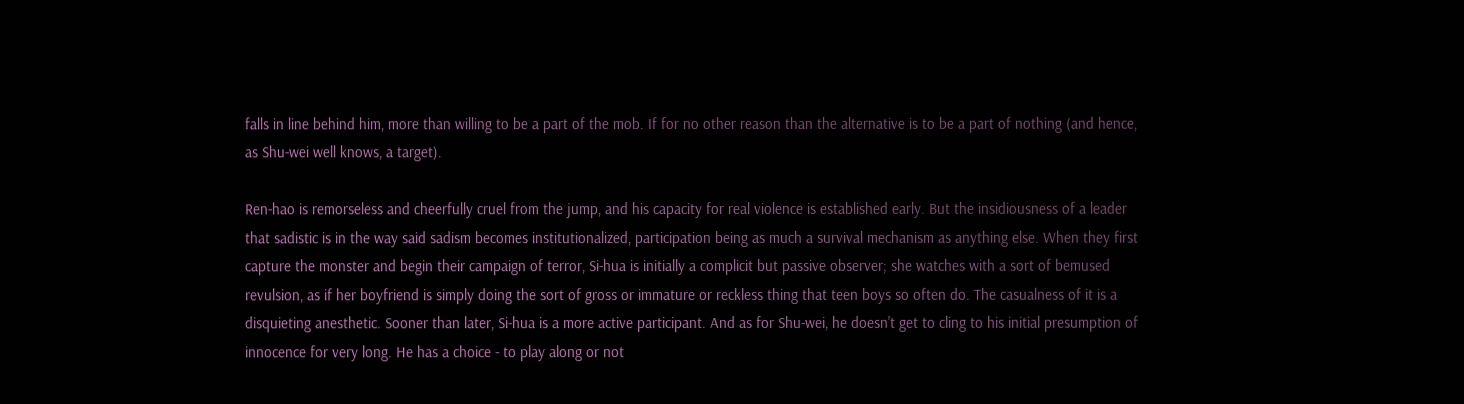falls in line behind him, more than willing to be a part of the mob. If for no other reason than the alternative is to be a part of nothing (and hence, as Shu-wei well knows, a target).

Ren-hao is remorseless and cheerfully cruel from the jump, and his capacity for real violence is established early. But the insidiousness of a leader that sadistic is in the way said sadism becomes institutionalized, participation being as much a survival mechanism as anything else. When they first capture the monster and begin their campaign of terror, Si-hua is initially a complicit but passive observer; she watches with a sort of bemused revulsion, as if her boyfriend is simply doing the sort of gross or immature or reckless thing that teen boys so often do. The casualness of it is a disquieting anesthetic. Sooner than later, Si-hua is a more active participant. And as for Shu-wei, he doesn't get to cling to his initial presumption of innocence for very long. He has a choice - to play along or not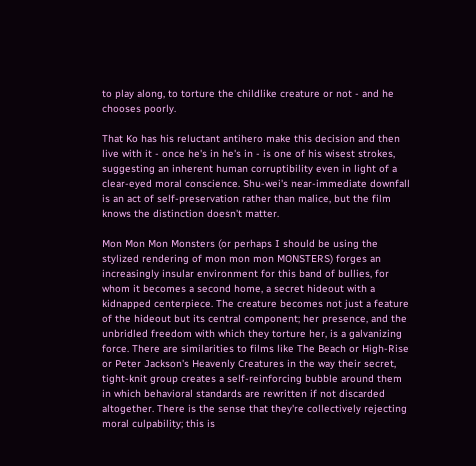to play along, to torture the childlike creature or not - and he chooses poorly.

That Ko has his reluctant antihero make this decision and then live with it - once he's in he's in - is one of his wisest strokes, suggesting an inherent human corruptibility even in light of a clear-eyed moral conscience. Shu-wei's near-immediate downfall is an act of self-preservation rather than malice, but the film knows the distinction doesn't matter.

Mon Mon Mon Monsters (or perhaps I should be using the stylized rendering of mon mon mon MONSTERS) forges an increasingly insular environment for this band of bullies, for whom it becomes a second home, a secret hideout with a kidnapped centerpiece. The creature becomes not just a feature of the hideout but its central component; her presence, and the unbridled freedom with which they torture her, is a galvanizing force. There are similarities to films like The Beach or High-Rise or Peter Jackson's Heavenly Creatures in the way their secret, tight-knit group creates a self-reinforcing bubble around them in which behavioral standards are rewritten if not discarded altogether. There is the sense that they're collectively rejecting moral culpability; this is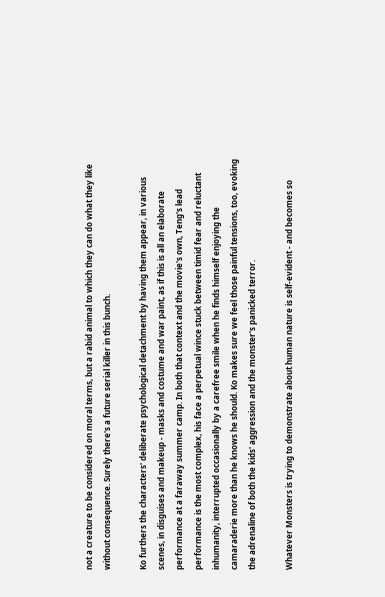not a creature to be considered on moral terms, but a rabid animal to which they can do what they like without consequence. Surely there's a future serial killer in this bunch.

Ko furthers the characters' deliberate psychological detachment by having them appear, in various scenes, in disguises and makeup - masks and costume and war paint, as if this is all an elaborate performance at a faraway summer camp. In both that context and the movie's own, Teng's lead performance is the most complex, his face a perpetual wince stuck between timid fear and reluctant inhumanity, interrupted occasionally by a carefree smile when he finds himself enjoying the camaraderie more than he knows he should. Ko makes sure we feel those painful tensions, too, evoking the adrenaline of both the kids' aggression and the monster's panicked terror.

Whatever Monsters is trying to demonstrate about human nature is self-evident - and becomes so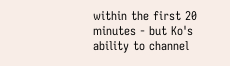within the first 20 minutes - but Ko's ability to channel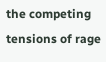the competing tensions of rage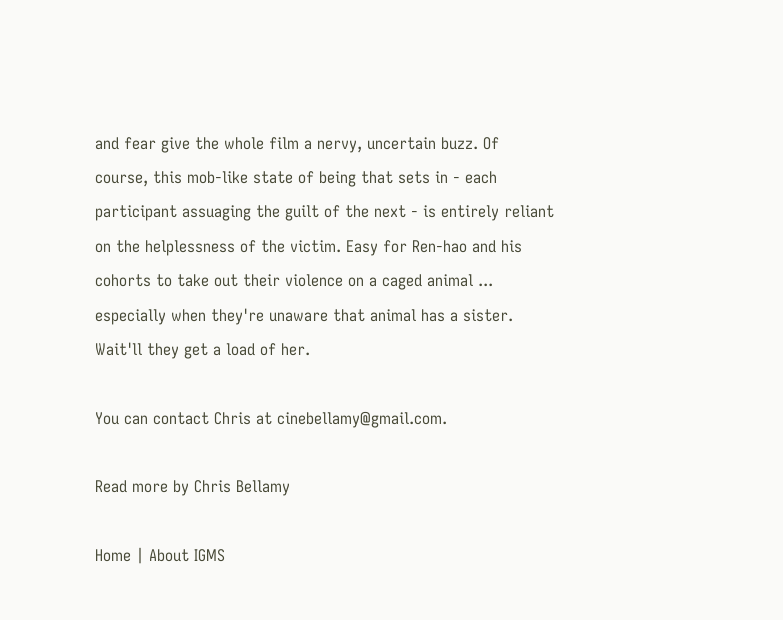and fear give the whole film a nervy, uncertain buzz. Of course, this mob-like state of being that sets in - each participant assuaging the guilt of the next - is entirely reliant on the helplessness of the victim. Easy for Ren-hao and his cohorts to take out their violence on a caged animal ... especially when they're unaware that animal has a sister. Wait'll they get a load of her.

You can contact Chris at cinebellamy@gmail.com.

Read more by Chris Bellamy

Home | About IGMS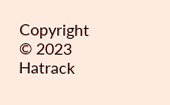Copyright © 2023 Hatrack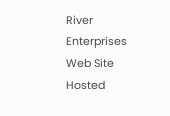River Enterprises   Web Site Hosted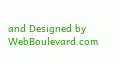and Designed by WebBoulevard.com